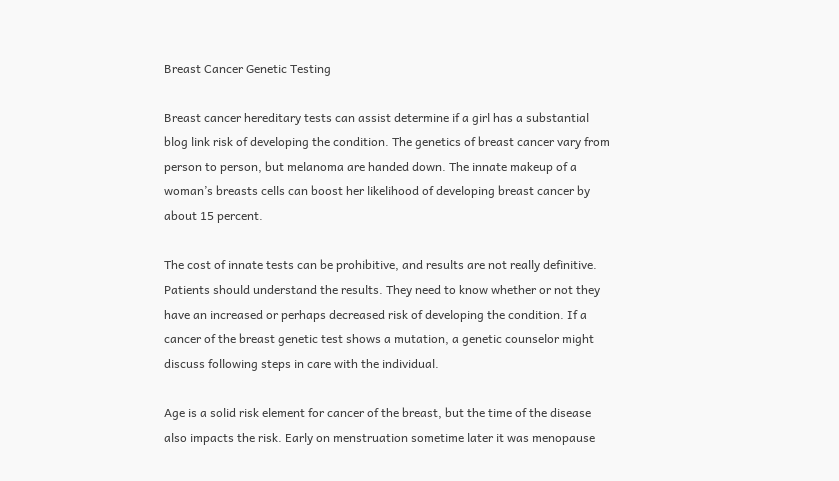Breast Cancer Genetic Testing

Breast cancer hereditary tests can assist determine if a girl has a substantial blog link risk of developing the condition. The genetics of breast cancer vary from person to person, but melanoma are handed down. The innate makeup of a woman’s breasts cells can boost her likelihood of developing breast cancer by about 15 percent.

The cost of innate tests can be prohibitive, and results are not really definitive. Patients should understand the results. They need to know whether or not they have an increased or perhaps decreased risk of developing the condition. If a cancer of the breast genetic test shows a mutation, a genetic counselor might discuss following steps in care with the individual.

Age is a solid risk element for cancer of the breast, but the time of the disease also impacts the risk. Early on menstruation sometime later it was menopause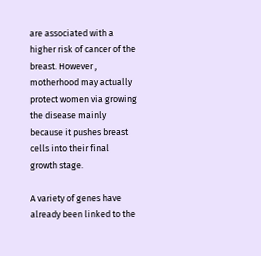are associated with a higher risk of cancer of the breast. However , motherhood may actually protect women via growing the disease mainly because it pushes breast cells into their final growth stage.

A variety of genes have already been linked to the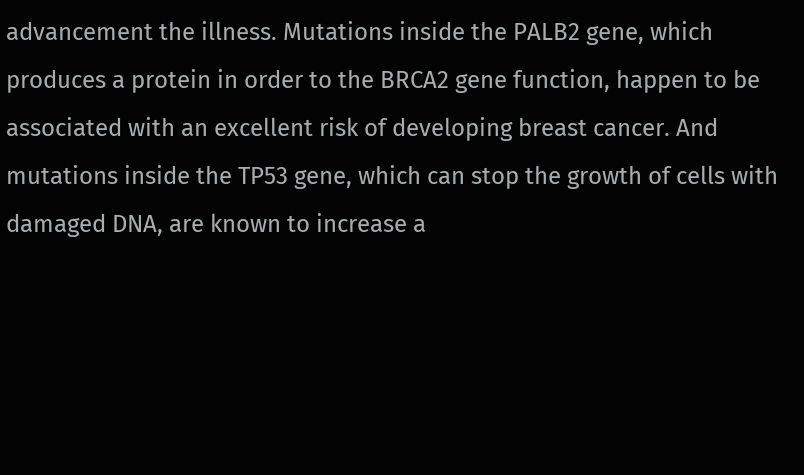advancement the illness. Mutations inside the PALB2 gene, which produces a protein in order to the BRCA2 gene function, happen to be associated with an excellent risk of developing breast cancer. And mutations inside the TP53 gene, which can stop the growth of cells with damaged DNA, are known to increase a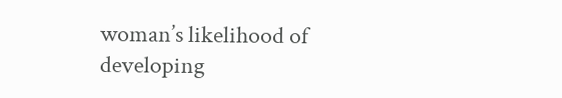woman’s likelihood of developing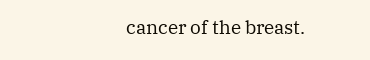cancer of the breast.